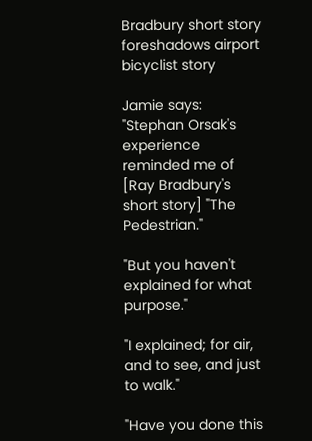Bradbury short story foreshadows airport bicyclist story

Jamie says: "Stephan Orsak's experience reminded me of [Ray Bradbury's short story] "The Pedestrian."

"But you haven't explained for what purpose."

"I explained; for air, and to see, and just to walk."

"Have you done this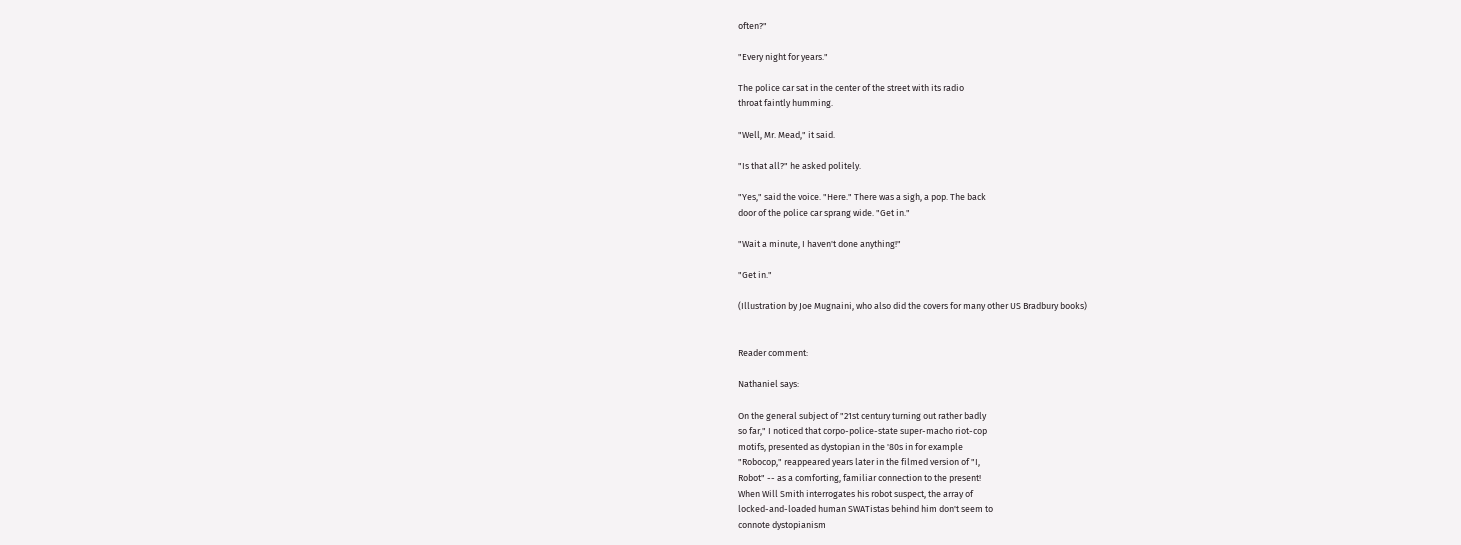often?"

"Every night for years."

The police car sat in the center of the street with its radio
throat faintly humming.

"Well, Mr. Mead," it said.

"Is that all?" he asked politely.

"Yes," said the voice. "Here." There was a sigh, a pop. The back
door of the police car sprang wide. "Get in."

"Wait a minute, I haven't done anything!"

"Get in."

(Illustration by Joe Mugnaini, who also did the covers for many other US Bradbury books)


Reader comment:

Nathaniel says:

On the general subject of "21st century turning out rather badly
so far," I noticed that corpo-police-state super-macho riot-cop
motifs, presented as dystopian in the '80s in for example
"Robocop," reappeared years later in the filmed version of "I,
Robot" -- as a comforting, familiar connection to the present!
When Will Smith interrogates his robot suspect, the array of
locked-and-loaded human SWATistas behind him don't seem to
connote dystopianism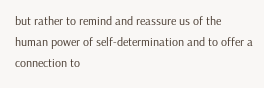but rather to remind and reassure us of the
human power of self-determination and to offer a connection to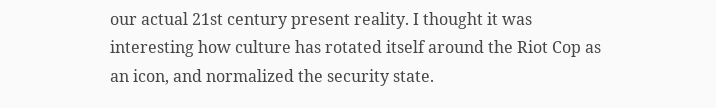our actual 21st century present reality. I thought it was
interesting how culture has rotated itself around the Riot Cop as
an icon, and normalized the security state.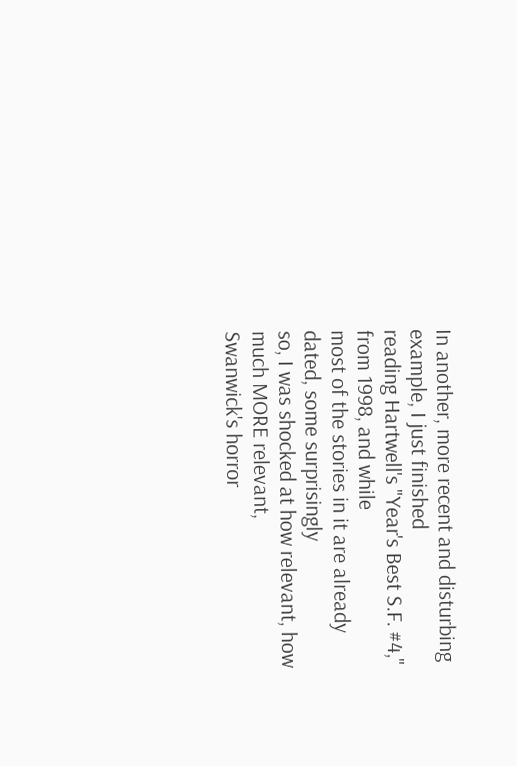In another, more recent and disturbing example, I just finished
reading Hartwell's "Year's Best S.F. #4," from 1998, and while
most of the stories in it are already dated, some surprisingly
so, I was shocked at how relevant, how much MORE relevant,
Swanwick's horror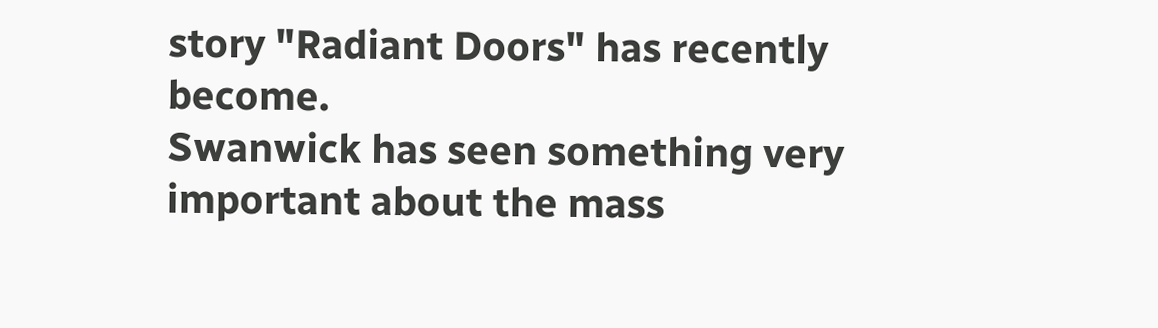story "Radiant Doors" has recently become.
Swanwick has seen something very important about the mass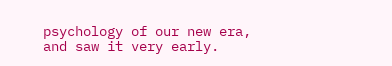psychology of our new era, and saw it very early.